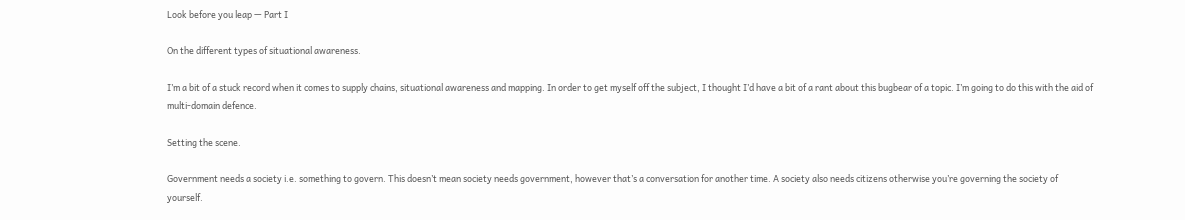Look before you leap — Part I

On the different types of situational awareness.

I’m a bit of a stuck record when it comes to supply chains, situational awareness and mapping. In order to get myself off the subject, I thought I’d have a bit of a rant about this bugbear of a topic. I’m going to do this with the aid of multi-domain defence.

Setting the scene.

Government needs a society i.e. something to govern. This doesn’t mean society needs government, however that’s a conversation for another time. A society also needs citizens otherwise you’re governing the society of yourself.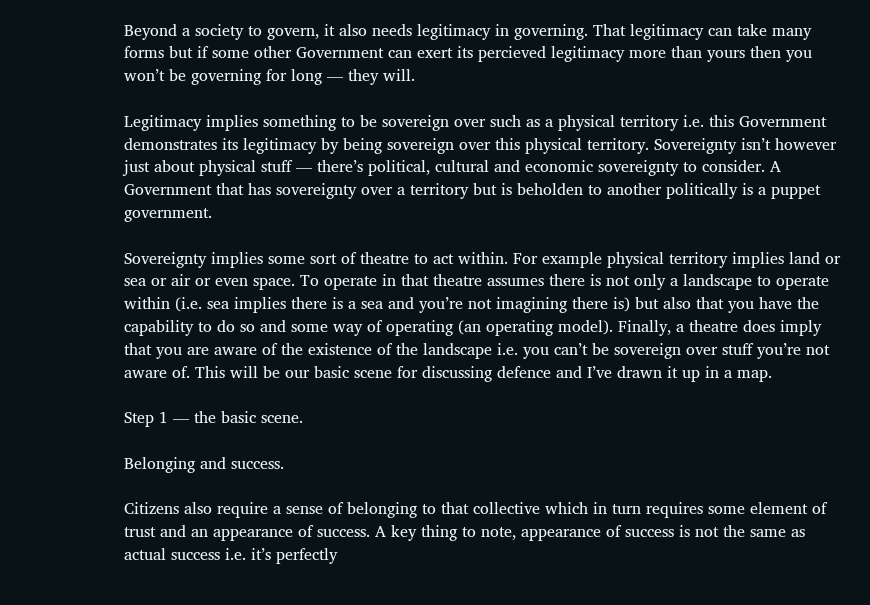Beyond a society to govern, it also needs legitimacy in governing. That legitimacy can take many forms but if some other Government can exert its percieved legitimacy more than yours then you won’t be governing for long — they will.

Legitimacy implies something to be sovereign over such as a physical territory i.e. this Government demonstrates its legitimacy by being sovereign over this physical territory. Sovereignty isn’t however just about physical stuff — there’s political, cultural and economic sovereignty to consider. A Government that has sovereignty over a territory but is beholden to another politically is a puppet government.

Sovereignty implies some sort of theatre to act within. For example physical territory implies land or sea or air or even space. To operate in that theatre assumes there is not only a landscape to operate within (i.e. sea implies there is a sea and you’re not imagining there is) but also that you have the capability to do so and some way of operating (an operating model). Finally, a theatre does imply that you are aware of the existence of the landscape i.e. you can’t be sovereign over stuff you’re not aware of. This will be our basic scene for discussing defence and I’ve drawn it up in a map.

Step 1 — the basic scene.

Belonging and success.

Citizens also require a sense of belonging to that collective which in turn requires some element of trust and an appearance of success. A key thing to note, appearance of success is not the same as actual success i.e. it’s perfectly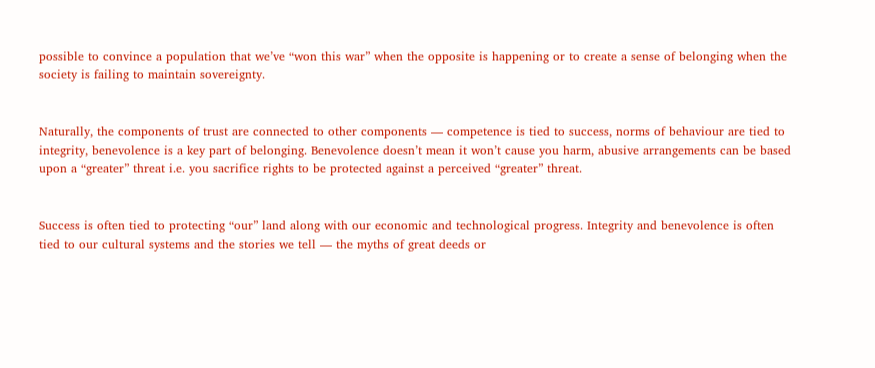possible to convince a population that we’ve “won this war” when the opposite is happening or to create a sense of belonging when the society is failing to maintain sovereignty.


Naturally, the components of trust are connected to other components — competence is tied to success, norms of behaviour are tied to integrity, benevolence is a key part of belonging. Benevolence doesn’t mean it won’t cause you harm, abusive arrangements can be based upon a “greater” threat i.e. you sacrifice rights to be protected against a perceived “greater” threat.


Success is often tied to protecting “our” land along with our economic and technological progress. Integrity and benevolence is often tied to our cultural systems and the stories we tell — the myths of great deeds or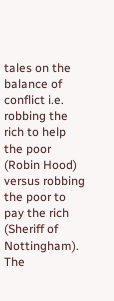tales on the balance of conflict i.e. robbing the rich to help the poor (Robin Hood) versus robbing the poor to pay the rich (Sheriff of Nottingham). The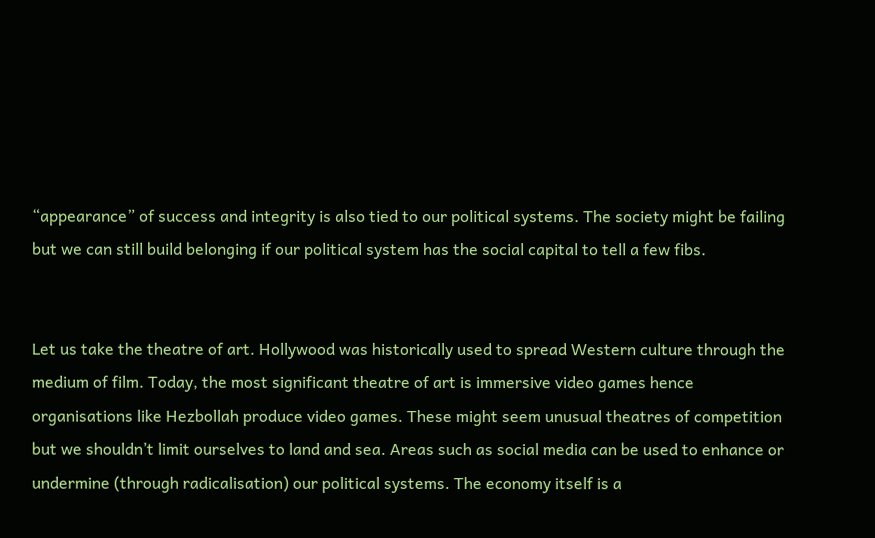“appearance” of success and integrity is also tied to our political systems. The society might be failing but we can still build belonging if our political system has the social capital to tell a few fibs.


Let us take the theatre of art. Hollywood was historically used to spread Western culture through the medium of film. Today, the most significant theatre of art is immersive video games hence organisations like Hezbollah produce video games. These might seem unusual theatres of competition but we shouldn’t limit ourselves to land and sea. Areas such as social media can be used to enhance or undermine (through radicalisation) our political systems. The economy itself is a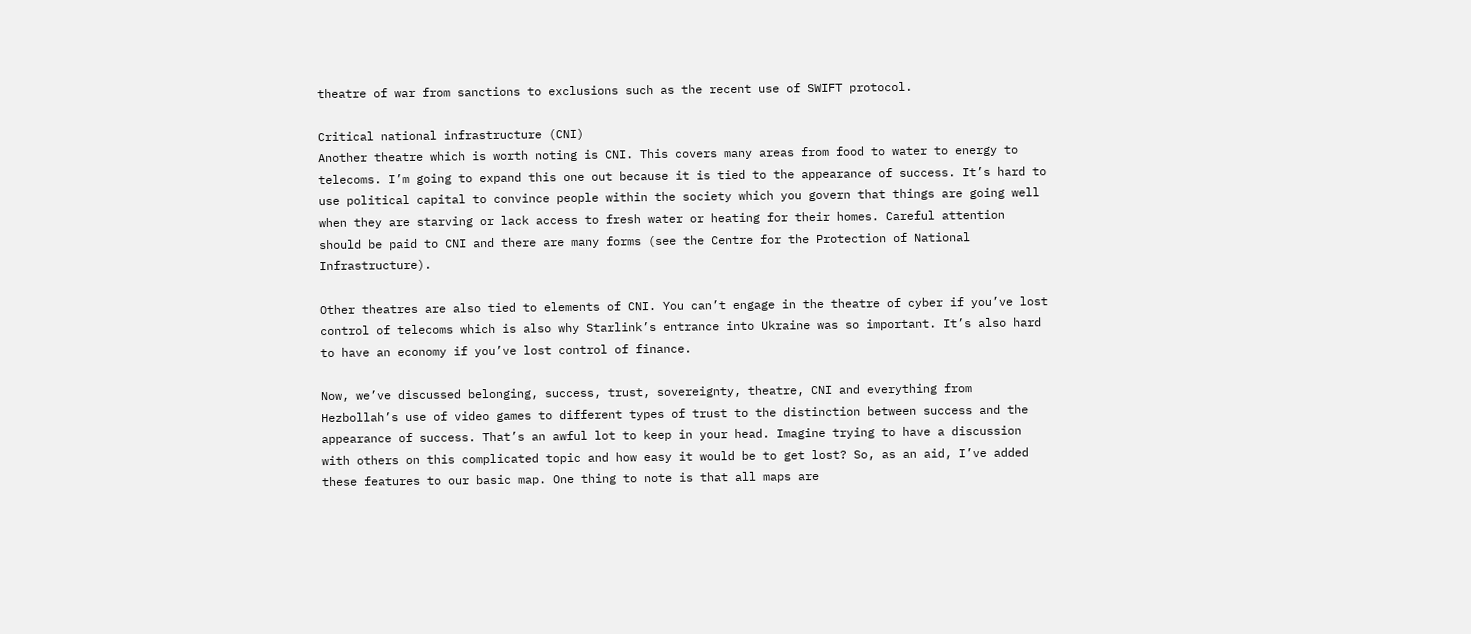theatre of war from sanctions to exclusions such as the recent use of SWIFT protocol.

Critical national infrastructure (CNI)
Another theatre which is worth noting is CNI. This covers many areas from food to water to energy to telecoms. I’m going to expand this one out because it is tied to the appearance of success. It’s hard to use political capital to convince people within the society which you govern that things are going well when they are starving or lack access to fresh water or heating for their homes. Careful attention should be paid to CNI and there are many forms (see the Centre for the Protection of National Infrastructure).

Other theatres are also tied to elements of CNI. You can’t engage in the theatre of cyber if you’ve lost control of telecoms which is also why Starlink’s entrance into Ukraine was so important. It’s also hard to have an economy if you’ve lost control of finance.

Now, we’ve discussed belonging, success, trust, sovereignty, theatre, CNI and everything from Hezbollah’s use of video games to different types of trust to the distinction between success and the appearance of success. That’s an awful lot to keep in your head. Imagine trying to have a discussion with others on this complicated topic and how easy it would be to get lost? So, as an aid, I’ve added these features to our basic map. One thing to note is that all maps are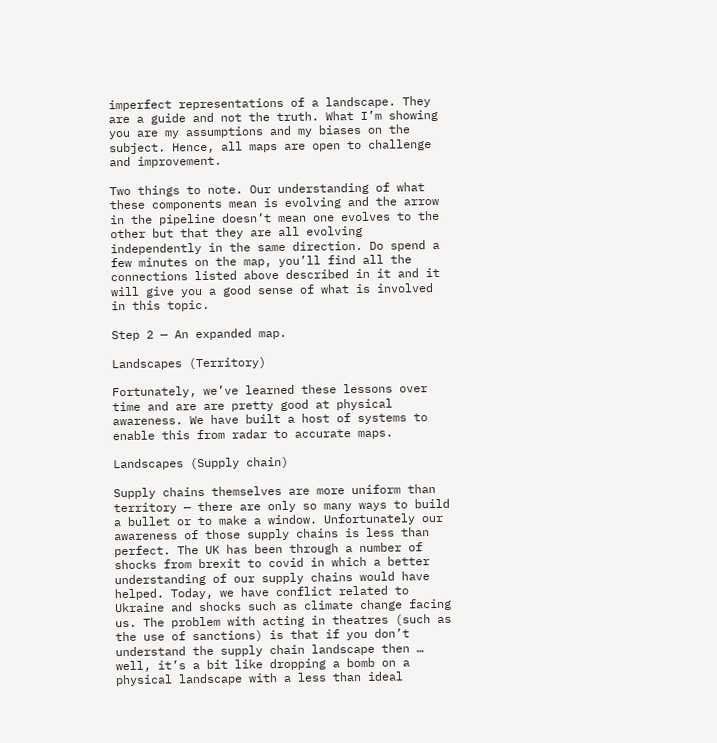imperfect representations of a landscape. They are a guide and not the truth. What I’m showing you are my assumptions and my biases on the subject. Hence, all maps are open to challenge and improvement.

Two things to note. Our understanding of what these components mean is evolving and the arrow in the pipeline doesn’t mean one evolves to the other but that they are all evolving independently in the same direction. Do spend a few minutes on the map, you’ll find all the connections listed above described in it and it will give you a good sense of what is involved in this topic.

Step 2 — An expanded map.

Landscapes (Territory)

Fortunately, we’ve learned these lessons over time and are are pretty good at physical awareness. We have built a host of systems to enable this from radar to accurate maps.

Landscapes (Supply chain)

Supply chains themselves are more uniform than territory — there are only so many ways to build a bullet or to make a window. Unfortunately our awareness of those supply chains is less than perfect. The UK has been through a number of shocks from brexit to covid in which a better understanding of our supply chains would have helped. Today, we have conflict related to Ukraine and shocks such as climate change facing us. The problem with acting in theatres (such as the use of sanctions) is that if you don’t understand the supply chain landscape then … well, it’s a bit like dropping a bomb on a physical landscape with a less than ideal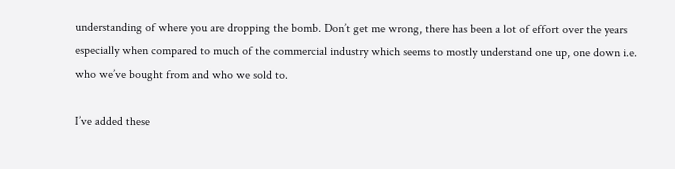understanding of where you are dropping the bomb. Don’t get me wrong, there has been a lot of effort over the years especially when compared to much of the commercial industry which seems to mostly understand one up, one down i.e. who we’ve bought from and who we sold to.

I’ve added these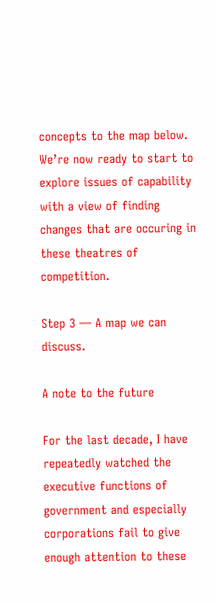concepts to the map below. We’re now ready to start to explore issues of capability with a view of finding changes that are occuring in these theatres of competition.

Step 3 — A map we can discuss.

A note to the future

For the last decade, I have repeatedly watched the executive functions of government and especially corporations fail to give enough attention to these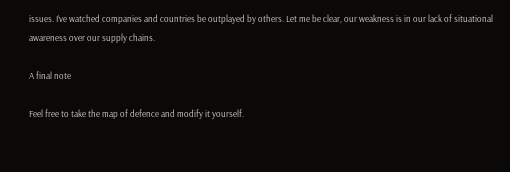issues. I’ve watched companies and countries be outplayed by others. Let me be clear, our weakness is in our lack of situational awareness over our supply chains.

A final note

Feel free to take the map of defence and modify it yourself.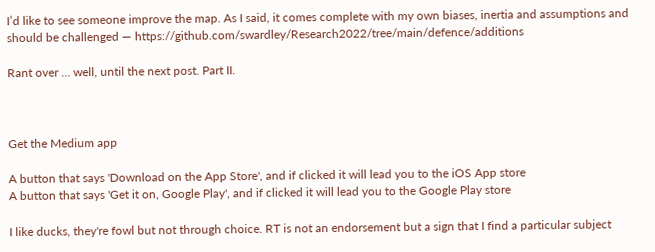I’d like to see someone improve the map. As I said, it comes complete with my own biases, inertia and assumptions and should be challenged — https://github.com/swardley/Research2022/tree/main/defence/additions

Rant over … well, until the next post. Part II.



Get the Medium app

A button that says 'Download on the App Store', and if clicked it will lead you to the iOS App store
A button that says 'Get it on, Google Play', and if clicked it will lead you to the Google Play store

I like ducks, they're fowl but not through choice. RT is not an endorsement but a sign that I find a particular subject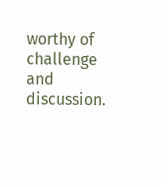worthy of challenge and discussion.